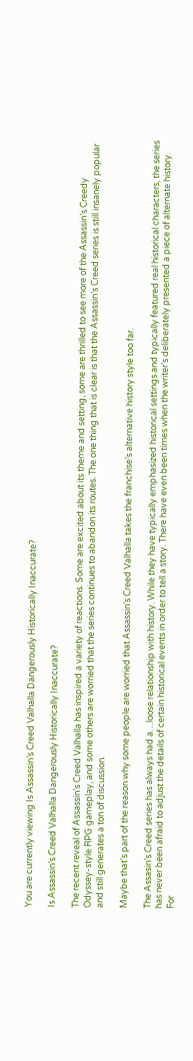You are currently viewing Is Assassin’s Creed Valhalla Dangerously Historically Inaccurate?

Is Assassin’s Creed Valhalla Dangerously Historically Inaccurate?

The recent reveal of Assassin’s Creed Valhalla has inspired a variety of reactions. Some are excited about its theme and setting, some are thrilled to see more of the Assassin’s Creedy Odyssey-style RPG gameplay, and some others are worried that the series continues to abandon its routes. The one thing that is clear is that the Assassin’s Creed series is still insanely popular and still generates a ton of discussion.

Maybe that’s part of the reason why some people are worried that Assassin’s Creed Valhalla takes the franchise’s alternative history style too far.

The Assasin’s Creed series has always had a…loose relationship with history. While they have typically emphasized historical settings and typically featured real historical characters, the series has never been afraid to adjust the details of certain historical events in order to tell a story. There have even been times when the writer’s deliberately presented a piece of alternate history. For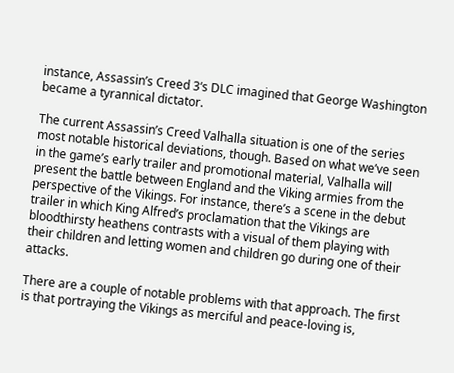instance, Assassin’s Creed 3‘s DLC imagined that George Washington became a tyrannical dictator.

The current Assassin’s Creed Valhalla situation is one of the series most notable historical deviations, though. Based on what we’ve seen in the game’s early trailer and promotional material, Valhalla will present the battle between England and the Viking armies from the perspective of the Vikings. For instance, there’s a scene in the debut trailer in which King Alfred’s proclamation that the Vikings are bloodthirsty heathens contrasts with a visual of them playing with their children and letting women and children go during one of their attacks.

There are a couple of notable problems with that approach. The first is that portraying the Vikings as merciful and peace-loving is,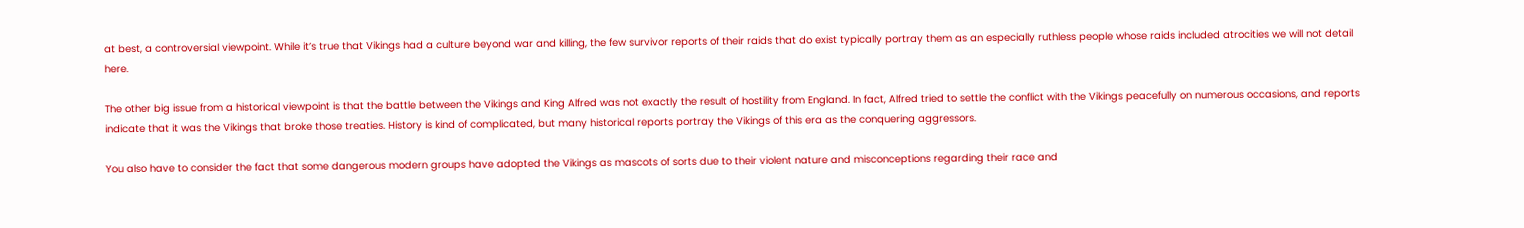at best, a controversial viewpoint. While it’s true that Vikings had a culture beyond war and killing, the few survivor reports of their raids that do exist typically portray them as an especially ruthless people whose raids included atrocities we will not detail here.

The other big issue from a historical viewpoint is that the battle between the Vikings and King Alfred was not exactly the result of hostility from England. In fact, Alfred tried to settle the conflict with the Vikings peacefully on numerous occasions, and reports indicate that it was the Vikings that broke those treaties. History is kind of complicated, but many historical reports portray the Vikings of this era as the conquering aggressors.

You also have to consider the fact that some dangerous modern groups have adopted the Vikings as mascots of sorts due to their violent nature and misconceptions regarding their race and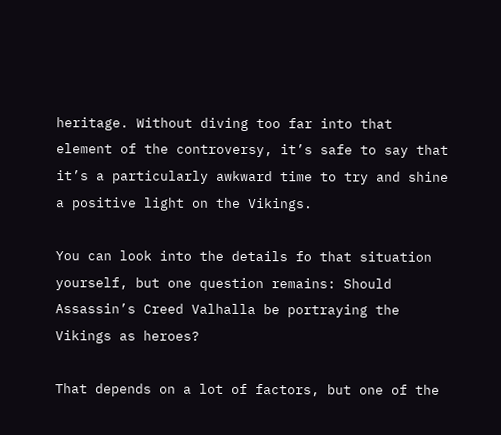heritage. Without diving too far into that element of the controversy, it’s safe to say that it’s a particularly awkward time to try and shine a positive light on the Vikings.

You can look into the details fo that situation yourself, but one question remains: Should Assassin’s Creed Valhalla be portraying the Vikings as heroes?

That depends on a lot of factors, but one of the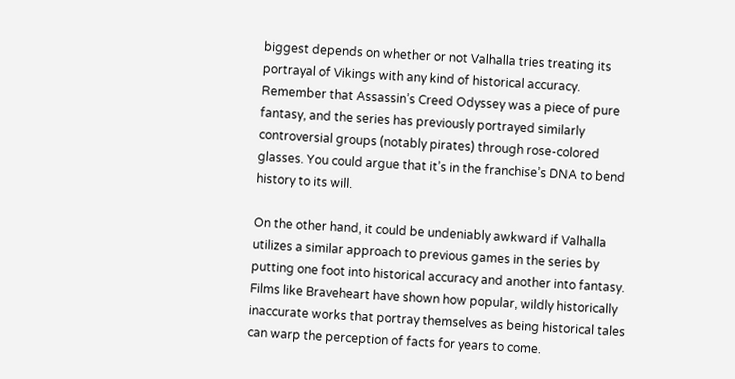biggest depends on whether or not Valhalla tries treating its portrayal of Vikings with any kind of historical accuracy. Remember that Assassin’s Creed Odyssey was a piece of pure fantasy, and the series has previously portrayed similarly controversial groups (notably pirates) through rose-colored glasses. You could argue that it’s in the franchise’s DNA to bend history to its will.

On the other hand, it could be undeniably awkward if Valhalla utilizes a similar approach to previous games in the series by putting one foot into historical accuracy and another into fantasy. Films like Braveheart have shown how popular, wildly historically inaccurate works that portray themselves as being historical tales can warp the perception of facts for years to come.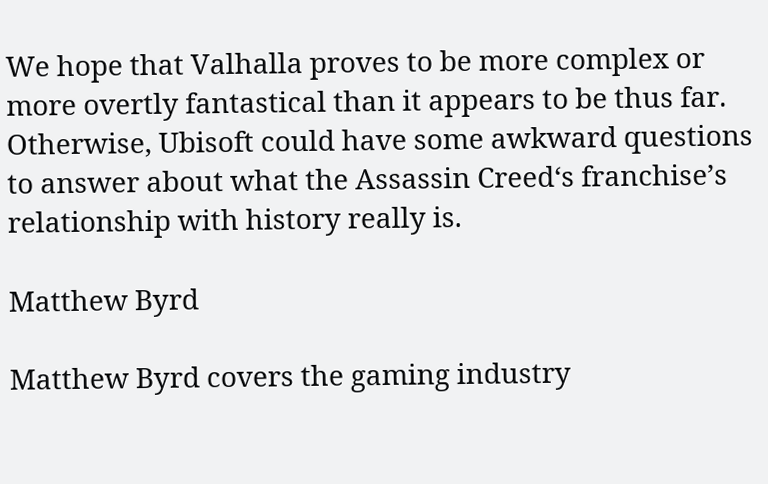We hope that Valhalla proves to be more complex or more overtly fantastical than it appears to be thus far. Otherwise, Ubisoft could have some awkward questions to answer about what the Assassin Creed‘s franchise’s relationship with history really is.

Matthew Byrd

Matthew Byrd covers the gaming industry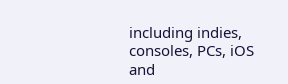including indies, consoles, PCs, iOS and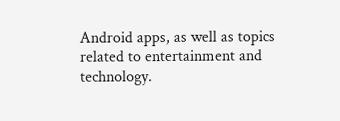Android apps, as well as topics related to entertainment and technology.